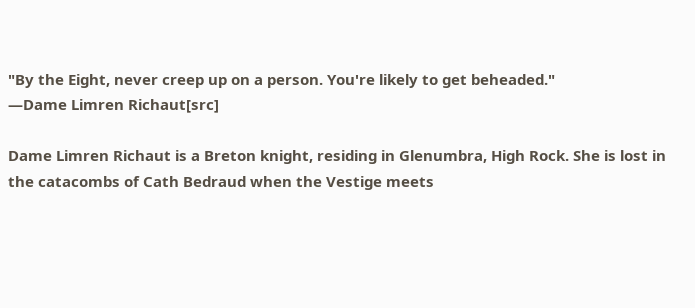"By the Eight, never creep up on a person. You're likely to get beheaded."
―Dame Limren Richaut[src]

Dame Limren Richaut is a Breton knight, residing in Glenumbra, High Rock. She is lost in the catacombs of Cath Bedraud when the Vestige meets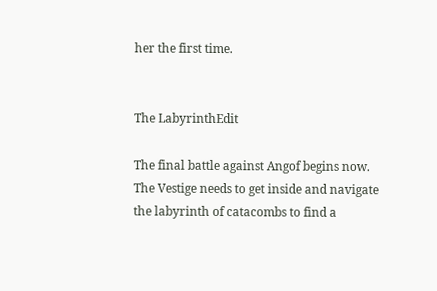her the first time.


The LabyrinthEdit

The final battle against Angof begins now. The Vestige needs to get inside and navigate the labyrinth of catacombs to find a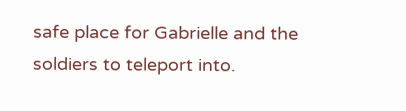safe place for Gabrielle and the soldiers to teleport into.